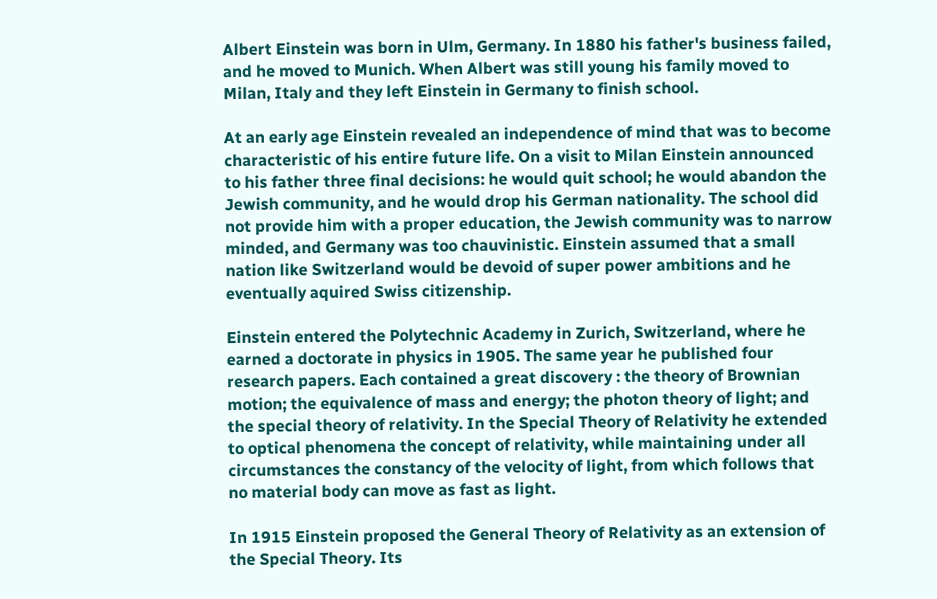Albert Einstein was born in Ulm, Germany. In 1880 his father's business failed, and he moved to Munich. When Albert was still young his family moved to Milan, Italy and they left Einstein in Germany to finish school.

At an early age Einstein revealed an independence of mind that was to become characteristic of his entire future life. On a visit to Milan Einstein announced to his father three final decisions: he would quit school; he would abandon the Jewish community, and he would drop his German nationality. The school did not provide him with a proper education, the Jewish community was to narrow minded, and Germany was too chauvinistic. Einstein assumed that a small nation like Switzerland would be devoid of super power ambitions and he eventually aquired Swiss citizenship.

Einstein entered the Polytechnic Academy in Zurich, Switzerland, where he earned a doctorate in physics in 1905. The same year he published four research papers. Each contained a great discovery : the theory of Brownian motion; the equivalence of mass and energy; the photon theory of light; and the special theory of relativity. In the Special Theory of Relativity he extended to optical phenomena the concept of relativity, while maintaining under all circumstances the constancy of the velocity of light, from which follows that no material body can move as fast as light.

In 1915 Einstein proposed the General Theory of Relativity as an extension of the Special Theory. Its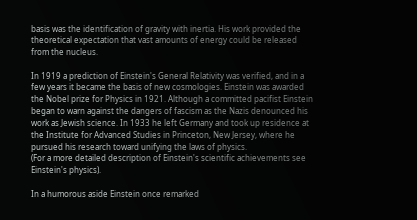basis was the identification of gravity with inertia. His work provided the theoretical expectation that vast amounts of energy could be released from the nucleus.

In 1919 a prediction of Einstein's General Relativity was verified, and in a few years it became the basis of new cosmologies. Einstein was awarded the Nobel prize for Physics in 1921. Although a committed pacifist Einstein began to warn against the dangers of fascism as the Nazis denounced his work as Jewish science. In 1933 he left Germany and took up residence at the Institute for Advanced Studies in Princeton, New Jersey, where he pursued his research toward unifying the laws of physics.
(For a more detailed description of Einstein's scientific achievements see Einstein's physics).

In a humorous aside Einstein once remarked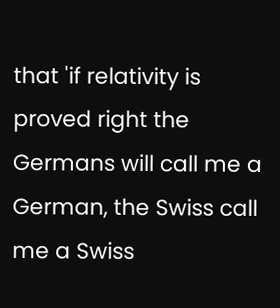that 'if relativity is proved right the Germans will call me a German, the Swiss call me a Swiss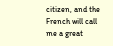citizen, and the French will call me a great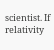scientist. If relativity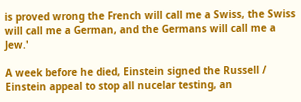is proved wrong the French will call me a Swiss, the Swiss will call me a German, and the Germans will call me a Jew.'

A week before he died, Einstein signed the Russell / Einstein appeal to stop all nucelar testing, an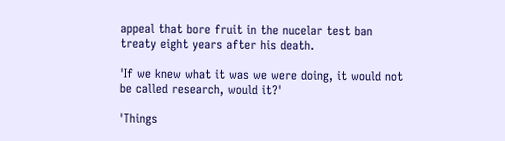appeal that bore fruit in the nucelar test ban treaty eight years after his death.

'If we knew what it was we were doing, it would not be called research, would it?'

'Things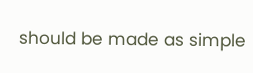should be made as simple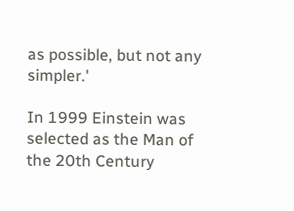as possible, but not any simpler.'

In 1999 Einstein was selected as the Man of the 20th Century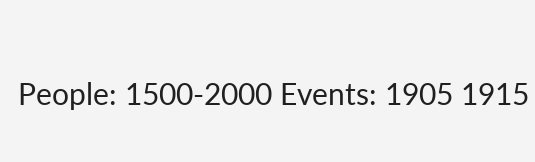People: 1500-2000 Events: 1905 1915